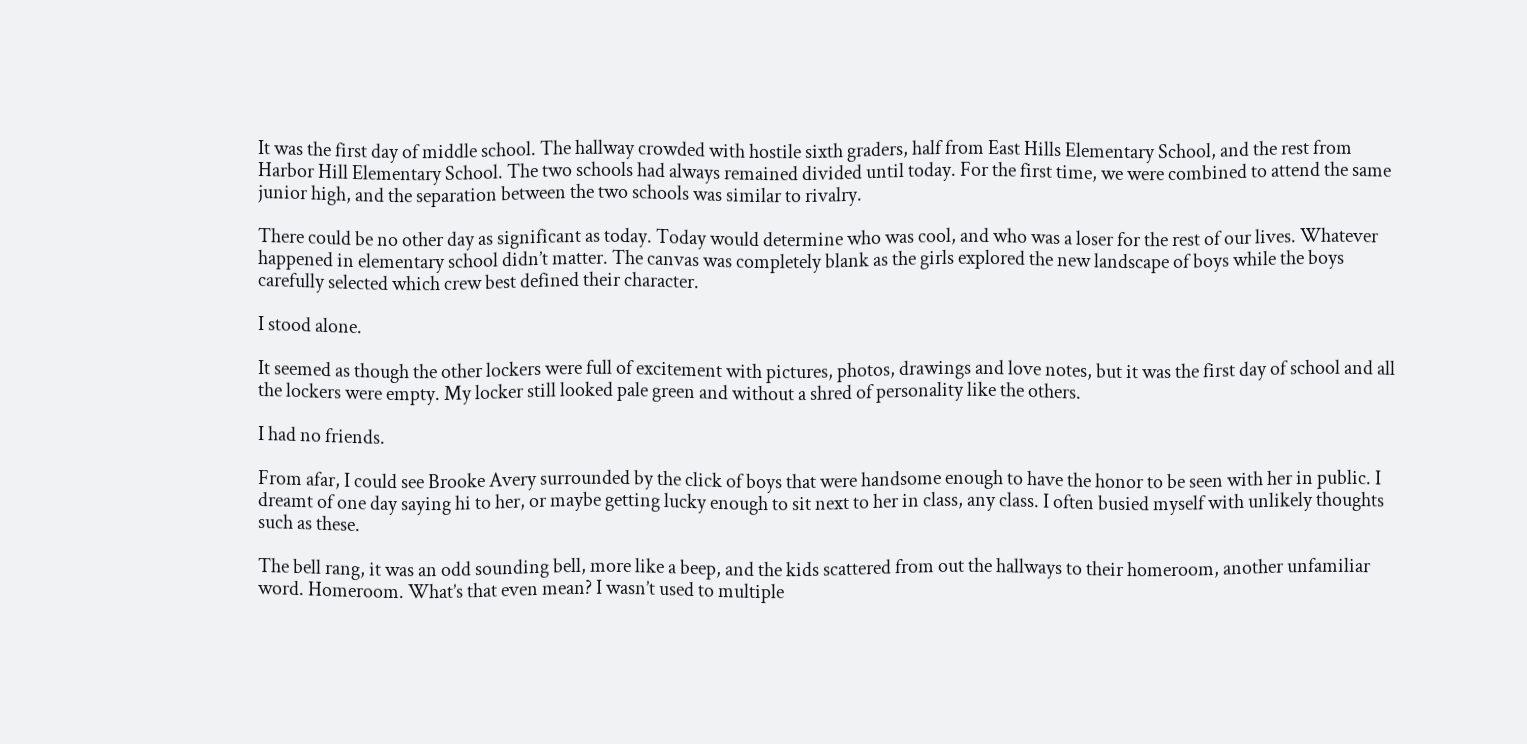It was the first day of middle school. The hallway crowded with hostile sixth graders, half from East Hills Elementary School, and the rest from Harbor Hill Elementary School. The two schools had always remained divided until today. For the first time, we were combined to attend the same junior high, and the separation between the two schools was similar to rivalry.

There could be no other day as significant as today. Today would determine who was cool, and who was a loser for the rest of our lives. Whatever happened in elementary school didn’t matter. The canvas was completely blank as the girls explored the new landscape of boys while the boys carefully selected which crew best defined their character.

I stood alone.

It seemed as though the other lockers were full of excitement with pictures, photos, drawings and love notes, but it was the first day of school and all the lockers were empty. My locker still looked pale green and without a shred of personality like the others.

I had no friends.

From afar, I could see Brooke Avery surrounded by the click of boys that were handsome enough to have the honor to be seen with her in public. I dreamt of one day saying hi to her, or maybe getting lucky enough to sit next to her in class, any class. I often busied myself with unlikely thoughts such as these.

The bell rang, it was an odd sounding bell, more like a beep, and the kids scattered from out the hallways to their homeroom, another unfamiliar word. Homeroom. What’s that even mean? I wasn’t used to multiple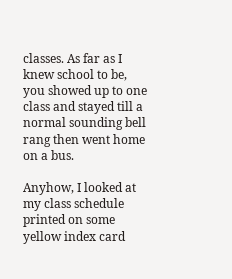classes. As far as I knew school to be, you showed up to one class and stayed till a normal sounding bell rang then went home on a bus.

Anyhow, I looked at my class schedule printed on some yellow index card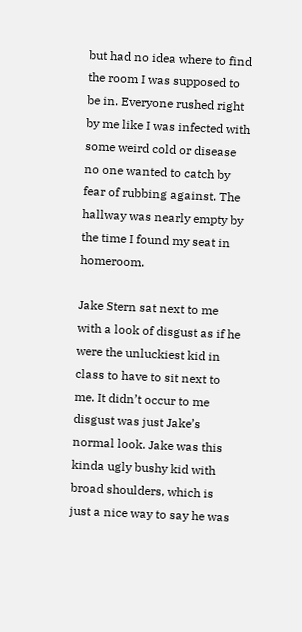but had no idea where to find the room I was supposed to be in. Everyone rushed right by me like I was infected with some weird cold or disease no one wanted to catch by fear of rubbing against. The hallway was nearly empty by the time I found my seat in homeroom.

Jake Stern sat next to me with a look of disgust as if he were the unluckiest kid in class to have to sit next to me. It didn’t occur to me disgust was just Jake’s normal look. Jake was this kinda ugly bushy kid with broad shoulders, which is just a nice way to say he was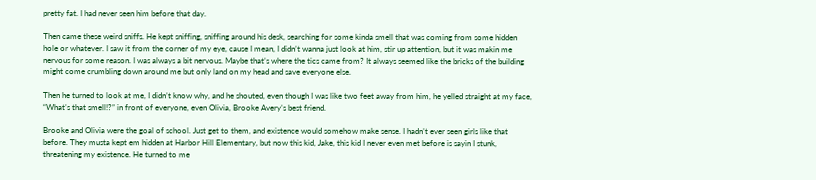pretty fat. I had never seen him before that day.

Then came these weird sniffs. He kept sniffing, sniffing around his desk, searching for some kinda smell that was coming from some hidden hole or whatever. I saw it from the corner of my eye, cause I mean, I didn’t wanna just look at him, stir up attention, but it was makin me nervous for some reason. I was always a bit nervous. Maybe that’s where the tics came from? It always seemed like the bricks of the building might come crumbling down around me but only land on my head and save everyone else.

Then he turned to look at me, I didn’t know why, and he shouted, even though I was like two feet away from him, he yelled straight at my face, “What’s that smell!?” in front of everyone, even Olivia, Brooke Avery’s best friend.

Brooke and Olivia were the goal of school. Just get to them, and existence would somehow make sense. I hadn’t ever seen girls like that before. They musta kept em hidden at Harbor Hill Elementary, but now this kid, Jake, this kid I never even met before is sayin I stunk, threatening my existence. He turned to me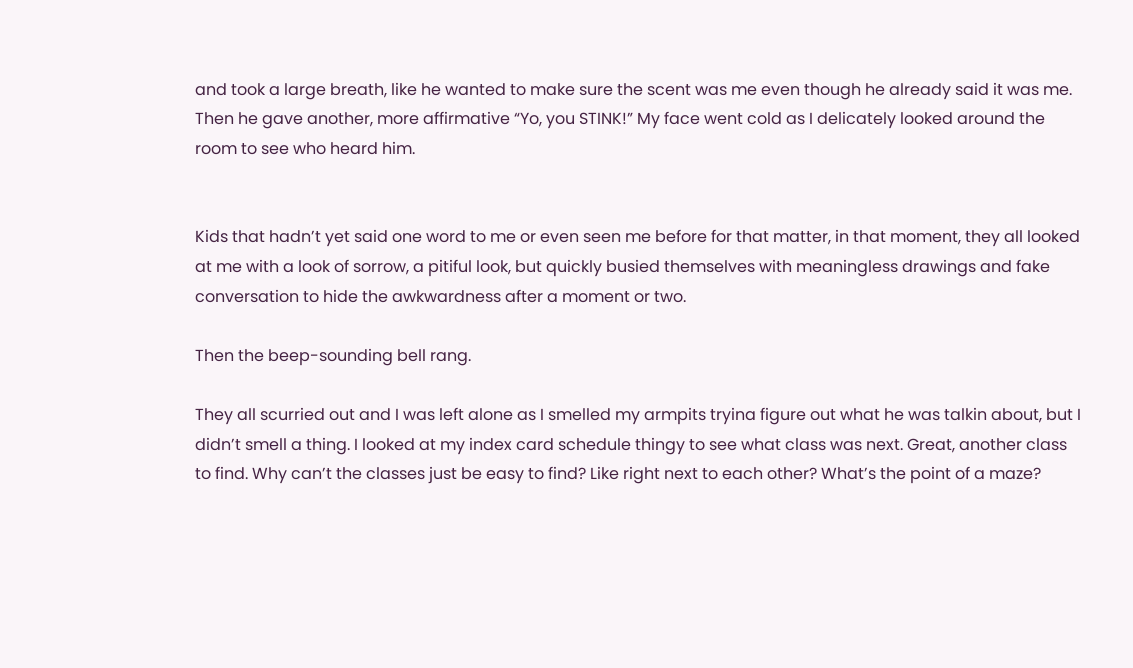and took a large breath, like he wanted to make sure the scent was me even though he already said it was me. Then he gave another, more affirmative “Yo, you STINK!” My face went cold as I delicately looked around the room to see who heard him.


Kids that hadn’t yet said one word to me or even seen me before for that matter, in that moment, they all looked at me with a look of sorrow, a pitiful look, but quickly busied themselves with meaningless drawings and fake conversation to hide the awkwardness after a moment or two.

Then the beep-sounding bell rang.

They all scurried out and I was left alone as I smelled my armpits tryina figure out what he was talkin about, but I didn’t smell a thing. I looked at my index card schedule thingy to see what class was next. Great, another class to find. Why can’t the classes just be easy to find? Like right next to each other? What’s the point of a maze?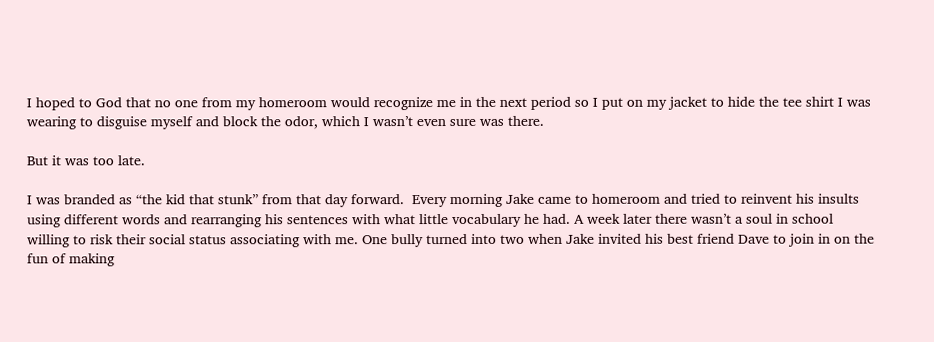I hoped to God that no one from my homeroom would recognize me in the next period so I put on my jacket to hide the tee shirt I was wearing to disguise myself and block the odor, which I wasn’t even sure was there.

But it was too late.

I was branded as “the kid that stunk” from that day forward.  Every morning Jake came to homeroom and tried to reinvent his insults using different words and rearranging his sentences with what little vocabulary he had. A week later there wasn’t a soul in school willing to risk their social status associating with me. One bully turned into two when Jake invited his best friend Dave to join in on the fun of making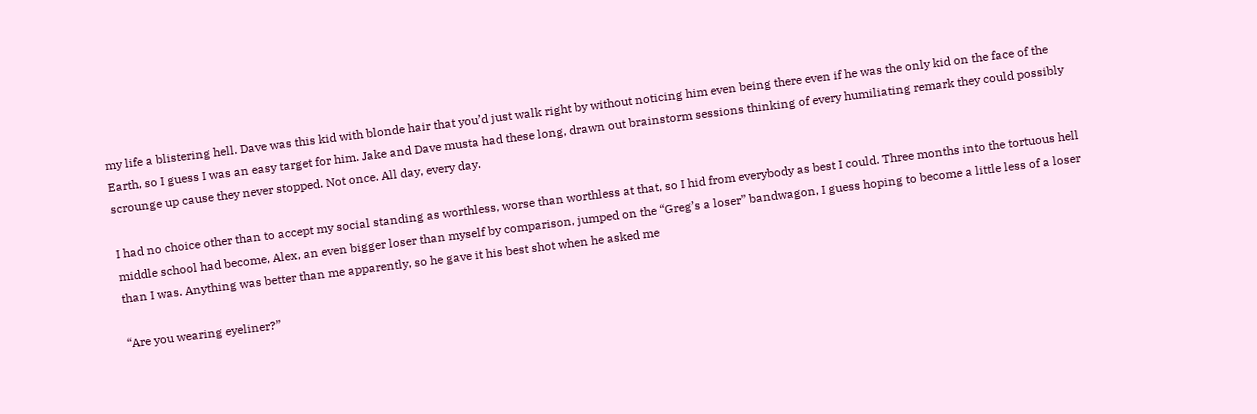my life a blistering hell. Dave was this kid with blonde hair that you’d just walk right by without noticing him even being there even if he was the only kid on the face of the Earth, so I guess I was an easy target for him. Jake and Dave musta had these long, drawn out brainstorm sessions thinking of every humiliating remark they could possibly scrounge up cause they never stopped. Not once. All day, every day.

I had no choice other than to accept my social standing as worthless, worse than worthless at that, so I hid from everybody as best I could. Three months into the tortuous hell middle school had become, Alex, an even bigger loser than myself by comparison, jumped on the “Greg’s a loser” bandwagon, I guess hoping to become a little less of a loser than I was. Anything was better than me apparently, so he gave it his best shot when he asked me

“Are you wearing eyeliner?”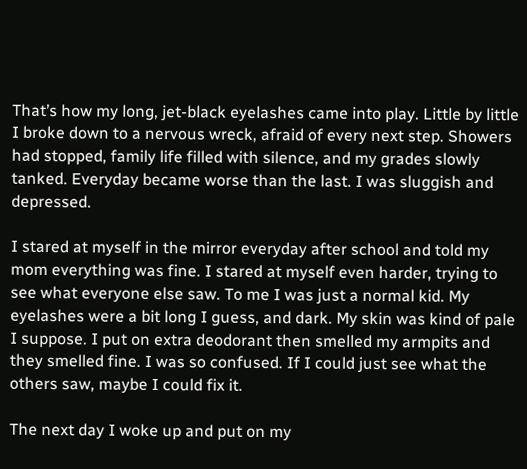That’s how my long, jet-black eyelashes came into play. Little by little I broke down to a nervous wreck, afraid of every next step. Showers had stopped, family life filled with silence, and my grades slowly tanked. Everyday became worse than the last. I was sluggish and depressed.

I stared at myself in the mirror everyday after school and told my mom everything was fine. I stared at myself even harder, trying to see what everyone else saw. To me I was just a normal kid. My eyelashes were a bit long I guess, and dark. My skin was kind of pale I suppose. I put on extra deodorant then smelled my armpits and they smelled fine. I was so confused. If I could just see what the others saw, maybe I could fix it.

The next day I woke up and put on my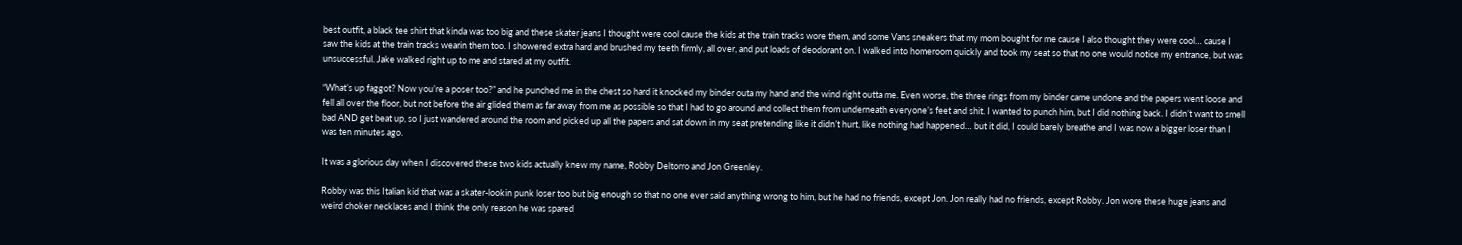best outfit, a black tee shirt that kinda was too big and these skater jeans I thought were cool cause the kids at the train tracks wore them, and some Vans sneakers that my mom bought for me cause I also thought they were cool… cause I saw the kids at the train tracks wearin them too. I showered extra hard and brushed my teeth firmly, all over, and put loads of deodorant on. I walked into homeroom quickly and took my seat so that no one would notice my entrance, but was unsuccessful. Jake walked right up to me and stared at my outfit.

“What’s up faggot? Now you’re a poser too?” and he punched me in the chest so hard it knocked my binder outa my hand and the wind right outta me. Even worse, the three rings from my binder came undone and the papers went loose and fell all over the floor, but not before the air glided them as far away from me as possible so that I had to go around and collect them from underneath everyone’s feet and shit. I wanted to punch him, but I did nothing back. I didn’t want to smell bad AND get beat up, so I just wandered around the room and picked up all the papers and sat down in my seat pretending like it didn’t hurt, like nothing had happened… but it did, I could barely breathe and I was now a bigger loser than I was ten minutes ago.

It was a glorious day when I discovered these two kids actually knew my name, Robby Deltorro and Jon Greenley.

Robby was this Italian kid that was a skater-lookin punk loser too but big enough so that no one ever said anything wrong to him, but he had no friends, except Jon. Jon really had no friends, except Robby. Jon wore these huge jeans and weird choker necklaces and I think the only reason he was spared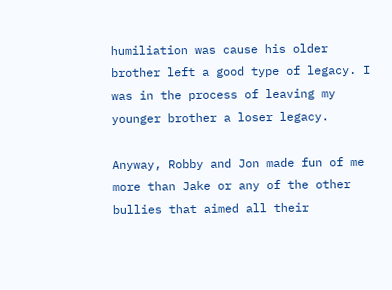humiliation was cause his older brother left a good type of legacy. I was in the process of leaving my younger brother a loser legacy.

Anyway, Robby and Jon made fun of me more than Jake or any of the other bullies that aimed all their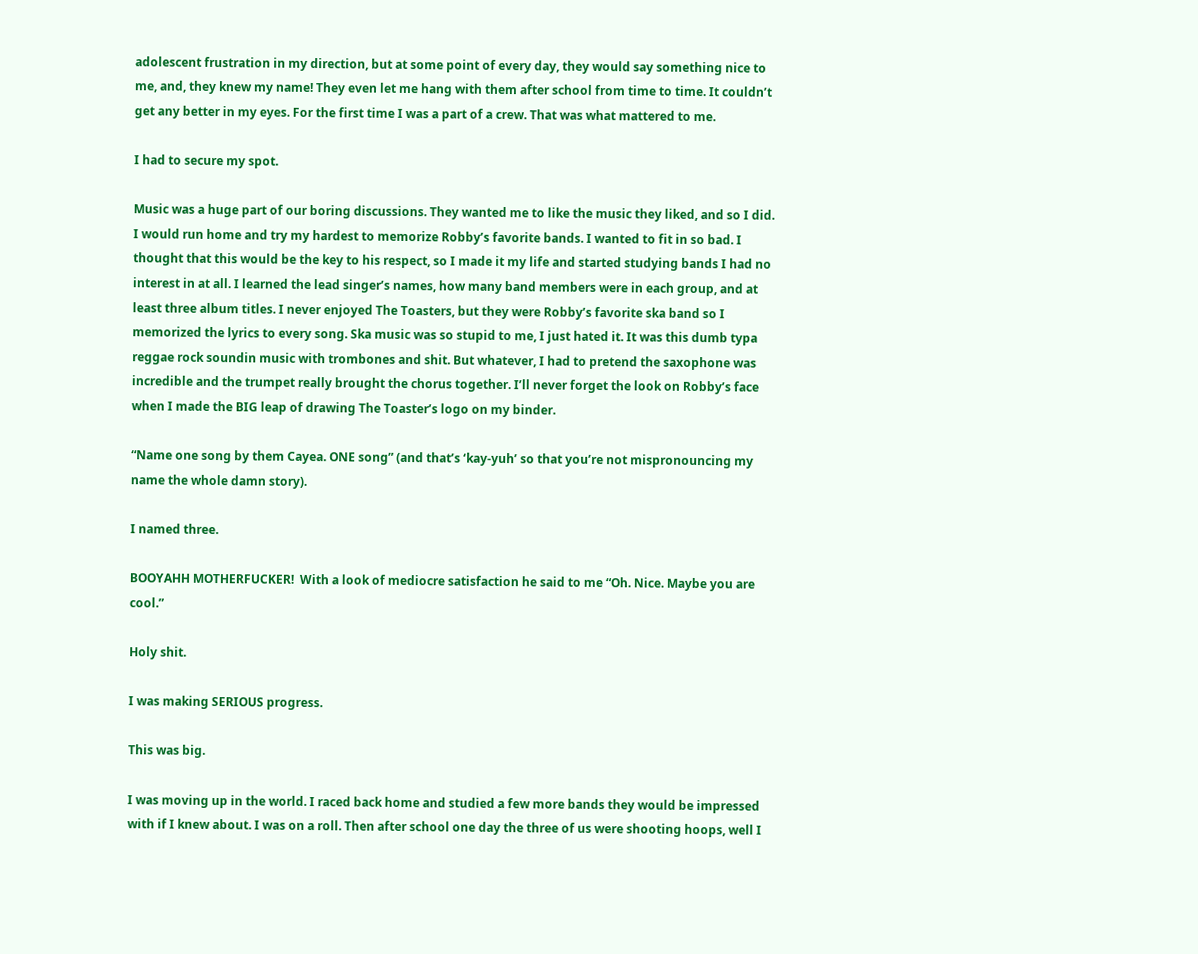adolescent frustration in my direction, but at some point of every day, they would say something nice to me, and, they knew my name! They even let me hang with them after school from time to time. It couldn’t get any better in my eyes. For the first time I was a part of a crew. That was what mattered to me.

I had to secure my spot.

Music was a huge part of our boring discussions. They wanted me to like the music they liked, and so I did. I would run home and try my hardest to memorize Robby’s favorite bands. I wanted to fit in so bad. I thought that this would be the key to his respect, so I made it my life and started studying bands I had no interest in at all. I learned the lead singer’s names, how many band members were in each group, and at least three album titles. I never enjoyed The Toasters, but they were Robby’s favorite ska band so I memorized the lyrics to every song. Ska music was so stupid to me, I just hated it. It was this dumb typa reggae rock soundin music with trombones and shit. But whatever, I had to pretend the saxophone was incredible and the trumpet really brought the chorus together. I’ll never forget the look on Robby’s face when I made the BIG leap of drawing The Toaster’s logo on my binder.

“Name one song by them Cayea. ONE song” (and that’s ‘kay-yuh’ so that you’re not mispronouncing my name the whole damn story).

I named three.

BOOYAHH MOTHERFUCKER!  With a look of mediocre satisfaction he said to me “Oh. Nice. Maybe you are cool.”

Holy shit.

I was making SERIOUS progress.

This was big.

I was moving up in the world. I raced back home and studied a few more bands they would be impressed with if I knew about. I was on a roll. Then after school one day the three of us were shooting hoops, well I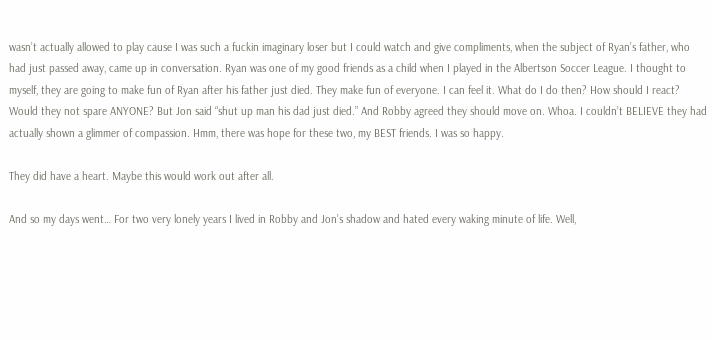wasn’t actually allowed to play cause I was such a fuckin imaginary loser but I could watch and give compliments, when the subject of Ryan’s father, who had just passed away, came up in conversation. Ryan was one of my good friends as a child when I played in the Albertson Soccer League. I thought to myself, they are going to make fun of Ryan after his father just died. They make fun of everyone. I can feel it. What do I do then? How should I react? Would they not spare ANYONE? But Jon said “shut up man his dad just died.” And Robby agreed they should move on. Whoa. I couldn’t BELIEVE they had actually shown a glimmer of compassion. Hmm, there was hope for these two, my BEST friends. I was so happy.

They did have a heart. Maybe this would work out after all.

And so my days went… For two very lonely years I lived in Robby and Jon’s shadow and hated every waking minute of life. Well,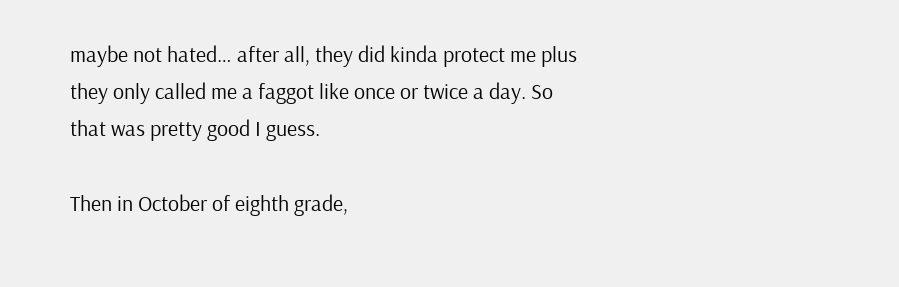maybe not hated… after all, they did kinda protect me plus they only called me a faggot like once or twice a day. So that was pretty good I guess.

Then in October of eighth grade,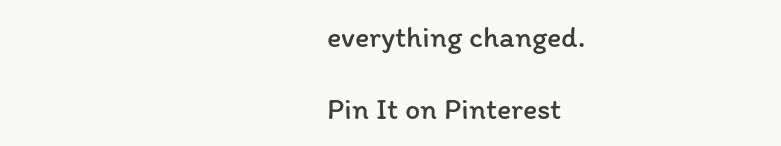everything changed.

Pin It on Pinterest